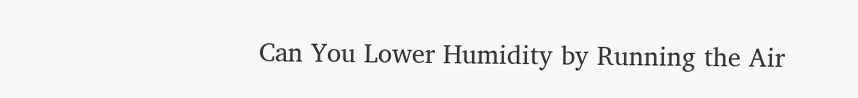Can You Lower Humidity by Running the Air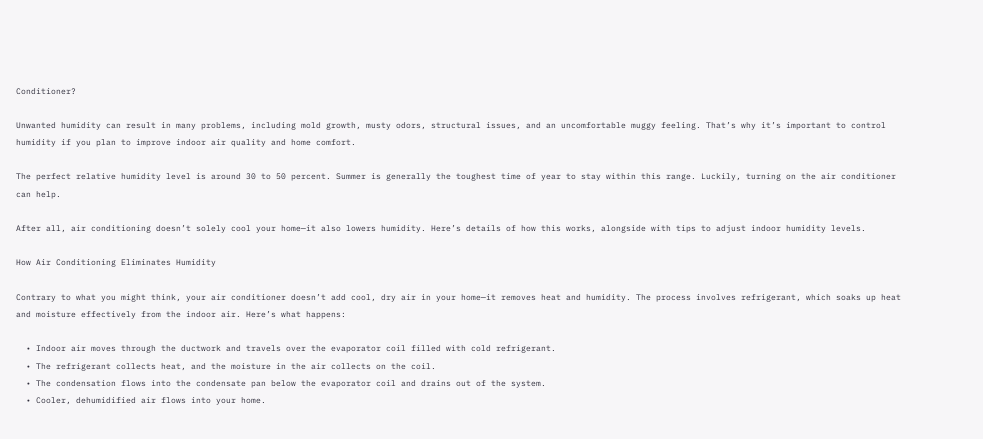Conditioner?

Unwanted humidity can result in many problems, including mold growth, musty odors, structural issues, and an uncomfortable muggy feeling. That’s why it’s important to control humidity if you plan to improve indoor air quality and home comfort.

The perfect relative humidity level is around 30 to 50 percent. Summer is generally the toughest time of year to stay within this range. Luckily, turning on the air conditioner can help.

After all, air conditioning doesn’t solely cool your home—it also lowers humidity. Here’s details of how this works, alongside with tips to adjust indoor humidity levels.

How Air Conditioning Eliminates Humidity

Contrary to what you might think, your air conditioner doesn’t add cool, dry air in your home—it removes heat and humidity. The process involves refrigerant, which soaks up heat and moisture effectively from the indoor air. Here’s what happens:

  • Indoor air moves through the ductwork and travels over the evaporator coil filled with cold refrigerant.
  • The refrigerant collects heat, and the moisture in the air collects on the coil.
  • The condensation flows into the condensate pan below the evaporator coil and drains out of the system.
  • Cooler, dehumidified air flows into your home.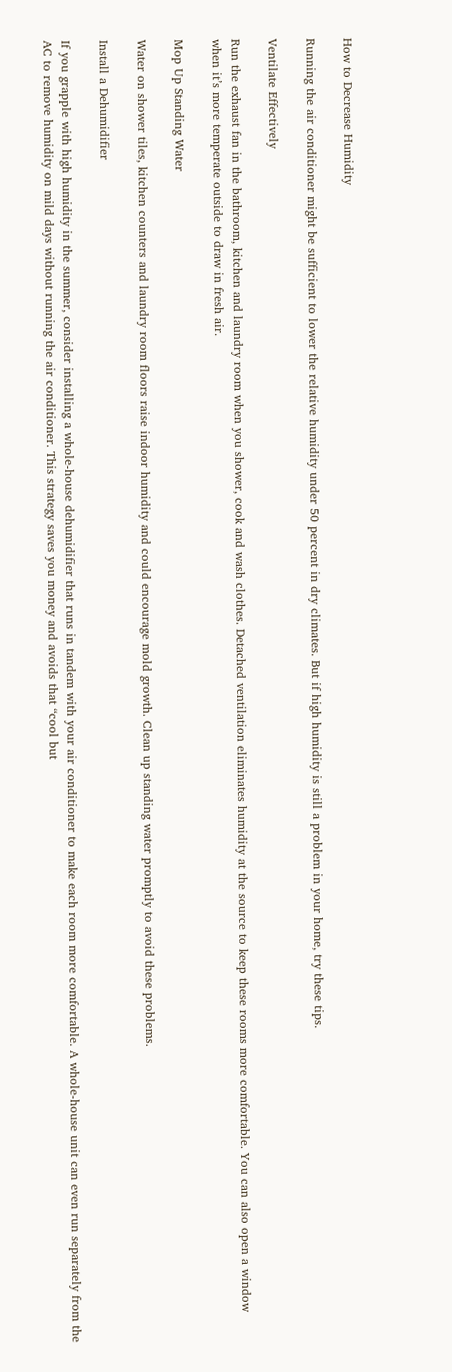How to Decrease Humidity

Running the air conditioner might be sufficient to lower the relative humidity under 50 percent in dry climates. But if high humidity is still a problem in your home, try these tips.

Ventilate Effectively

Run the exhaust fan in the bathroom, kitchen and laundry room when you shower, cook and wash clothes. Detached ventilation eliminates humidity at the source to keep these rooms more comfortable. You can also open a window when it’s more temperate outside to draw in fresh air.

Mop Up Standing Water

Water on shower tiles, kitchen counters and laundry room floors raise indoor humidity and could encourage mold growth. Clean up standing water promptly to avoid these problems.

Install a Dehumidifier

If you grapple with high humidity in the summer, consider installing a whole-house dehumidifier that runs in tandem with your air conditioner to make each room more comfortable. A whole-house unit can even run separately from the AC to remove humidity on mild days without running the air conditioner. This strategy saves you money and avoids that “cool but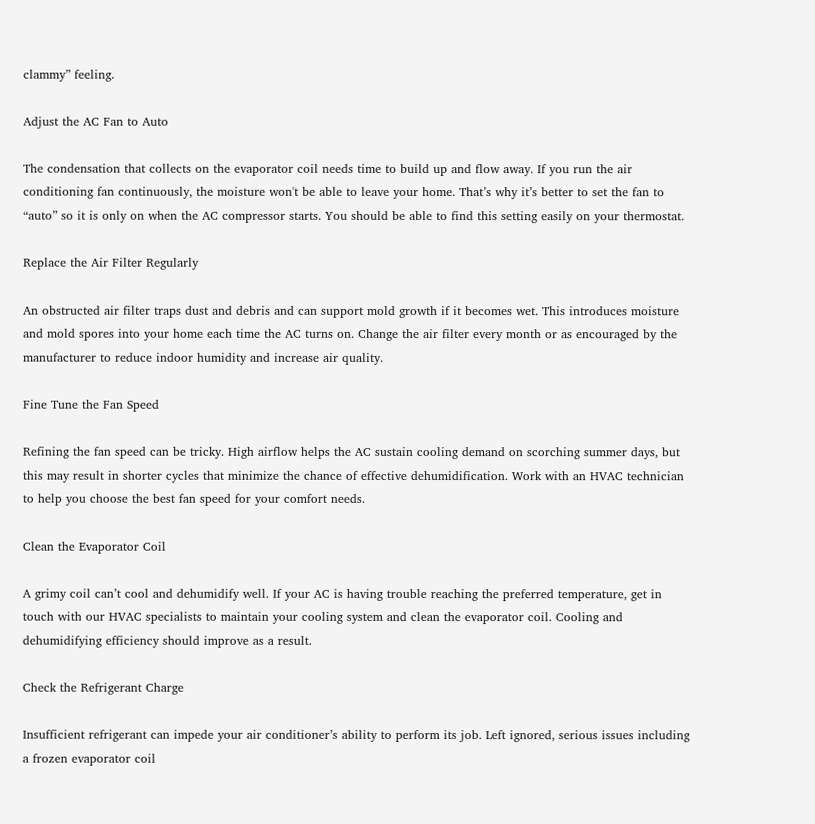clammy” feeling.

Adjust the AC Fan to Auto

The condensation that collects on the evaporator coil needs time to build up and flow away. If you run the air conditioning fan continuously, the moisture won't be able to leave your home. That’s why it’s better to set the fan to “auto” so it is only on when the AC compressor starts. You should be able to find this setting easily on your thermostat.

Replace the Air Filter Regularly

An obstructed air filter traps dust and debris and can support mold growth if it becomes wet. This introduces moisture and mold spores into your home each time the AC turns on. Change the air filter every month or as encouraged by the manufacturer to reduce indoor humidity and increase air quality.

Fine Tune the Fan Speed

Refining the fan speed can be tricky. High airflow helps the AC sustain cooling demand on scorching summer days, but this may result in shorter cycles that minimize the chance of effective dehumidification. Work with an HVAC technician to help you choose the best fan speed for your comfort needs.

Clean the Evaporator Coil

A grimy coil can’t cool and dehumidify well. If your AC is having trouble reaching the preferred temperature, get in touch with our HVAC specialists to maintain your cooling system and clean the evaporator coil. Cooling and dehumidifying efficiency should improve as a result.

Check the Refrigerant Charge

Insufficient refrigerant can impede your air conditioner’s ability to perform its job. Left ignored, serious issues including a frozen evaporator coil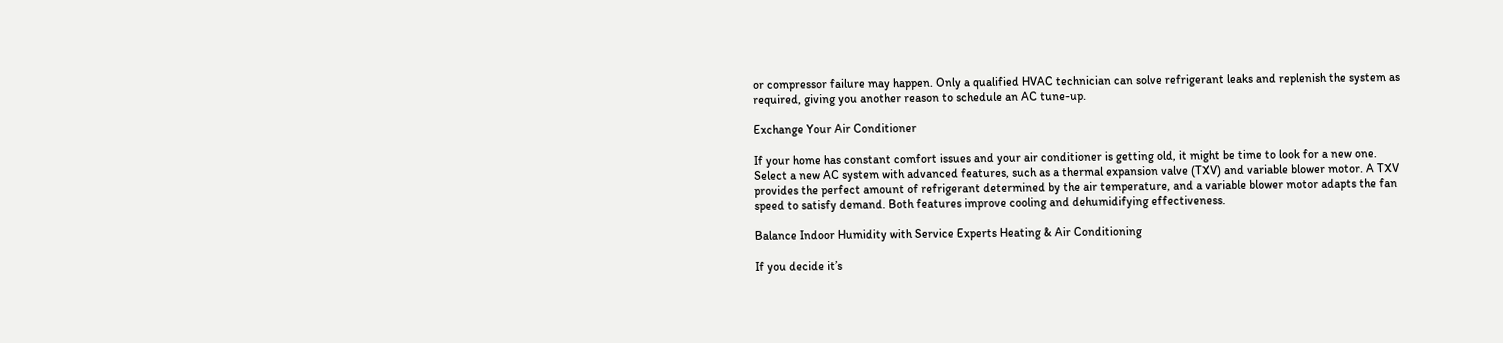or compressor failure may happen. Only a qualified HVAC technician can solve refrigerant leaks and replenish the system as required, giving you another reason to schedule an AC tune-up.

Exchange Your Air Conditioner

If your home has constant comfort issues and your air conditioner is getting old, it might be time to look for a new one. Select a new AC system with advanced features, such as a thermal expansion valve (TXV) and variable blower motor. A TXV provides the perfect amount of refrigerant determined by the air temperature, and a variable blower motor adapts the fan speed to satisfy demand. Both features improve cooling and dehumidifying effectiveness.

Balance Indoor Humidity with Service Experts Heating & Air Conditioning

If you decide it’s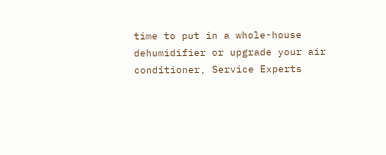time to put in a whole-house dehumidifier or upgrade your air conditioner, Service Experts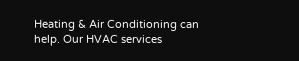Heating & Air Conditioning can help. Our HVAC services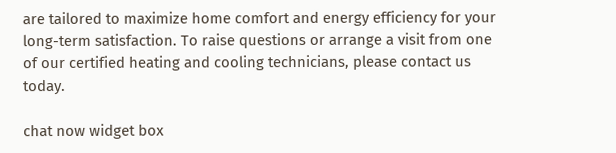are tailored to maximize home comfort and energy efficiency for your long-term satisfaction. To raise questions or arrange a visit from one of our certified heating and cooling technicians, please contact us today.

chat now widget box